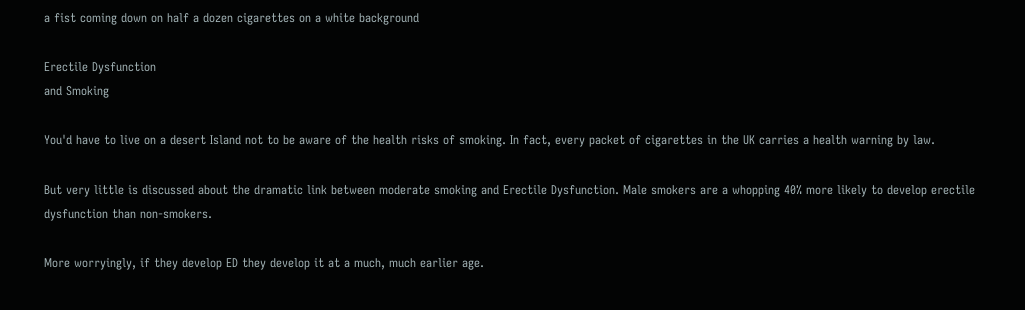a fist coming down on half a dozen cigarettes on a white background

Erectile Dysfunction
and Smoking

You'd have to live on a desert Island not to be aware of the health risks of smoking. In fact, every packet of cigarettes in the UK carries a health warning by law.

But very little is discussed about the dramatic link between moderate smoking and Erectile Dysfunction. Male smokers are a whopping 40% more likely to develop erectile dysfunction than non-smokers.

More worryingly, if they develop ED they develop it at a much, much earlier age.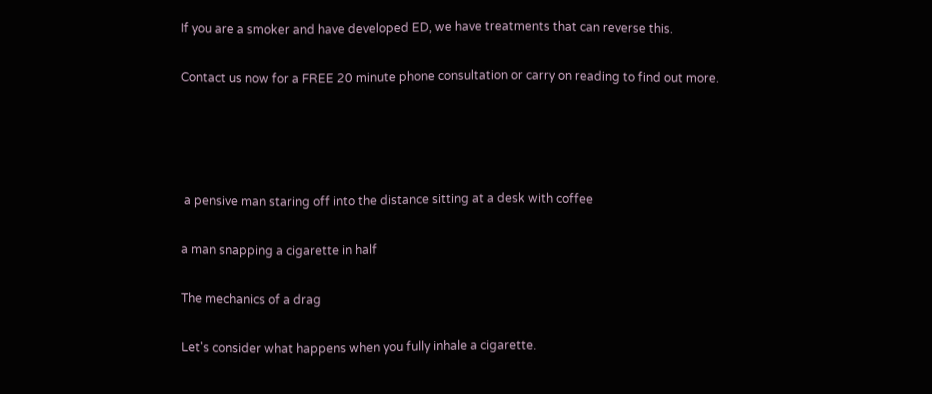If you are a smoker and have developed ED, we have treatments that can reverse this.

Contact us now for a FREE 20 minute phone consultation or carry on reading to find out more.




 a pensive man staring off into the distance sitting at a desk with coffee

a man snapping a cigarette in half

The mechanics of a drag

Let's consider what happens when you fully inhale a cigarette.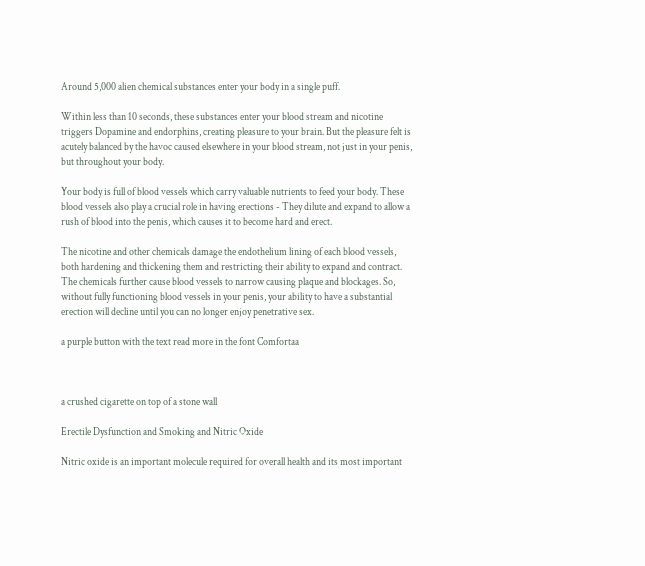Around 5,000 alien chemical substances enter your body in a single puff.

Within less than 10 seconds, these substances enter your blood stream and nicotine triggers Dopamine and endorphins, creating pleasure to your brain. But the pleasure felt is acutely balanced by the havoc caused elsewhere in your blood stream, not just in your penis, but throughout your body.

Your body is full of blood vessels which carry valuable nutrients to feed your body. These blood vessels also play a crucial role in having erections - They dilute and expand to allow a rush of blood into the penis, which causes it to become hard and erect.

The nicotine and other chemicals damage the endothelium lining of each blood vessels, both hardening and thickening them and restricting their ability to expand and contract. The chemicals further cause blood vessels to narrow causing plaque and blockages. So, without fully functioning blood vessels in your penis, your ability to have a substantial erection will decline until you can no longer enjoy penetrative sex.

a purple button with the text read more in the font Comfortaa



a crushed cigarette on top of a stone wall

Erectile Dysfunction and Smoking and Nitric Oxide

Nitric oxide is an important molecule required for overall health and its most important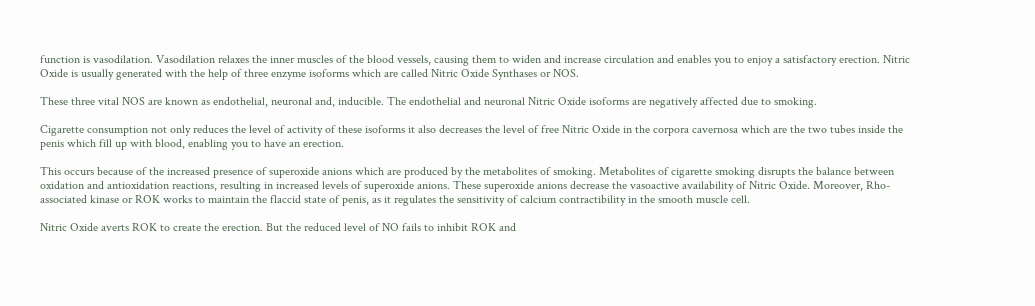function is vasodilation. Vasodilation relaxes the inner muscles of the blood vessels, causing them to widen and increase circulation and enables you to enjoy a satisfactory erection. Nitric Oxide is usually generated with the help of three enzyme isoforms which are called Nitric Oxide Synthases or NOS.

These three vital NOS are known as endothelial, neuronal and, inducible. The endothelial and neuronal Nitric Oxide isoforms are negatively affected due to smoking.

Cigarette consumption not only reduces the level of activity of these isoforms it also decreases the level of free Nitric Oxide in the corpora cavernosa which are the two tubes inside the penis which fill up with blood, enabling you to have an erection.

This occurs because of the increased presence of superoxide anions which are produced by the metabolites of smoking. Metabolites of cigarette smoking disrupts the balance between oxidation and antioxidation reactions, resulting in increased levels of superoxide anions. These superoxide anions decrease the vasoactive availability of Nitric Oxide. Moreover, Rho-associated kinase or ROK works to maintain the flaccid state of penis, as it regulates the sensitivity of calcium contractibility in the smooth muscle cell.

Nitric Oxide averts ROK to create the erection. But the reduced level of NO fails to inhibit ROK and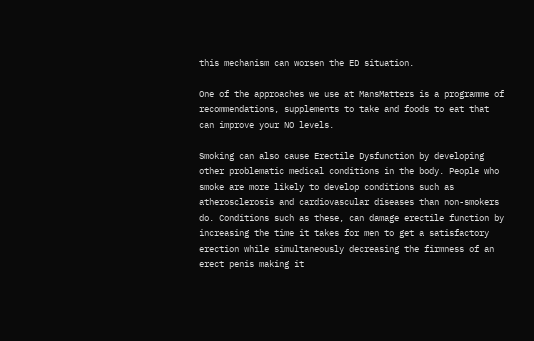this mechanism can worsen the ED situation.

One of the approaches we use at MansMatters is a programme of recommendations, supplements to take and foods to eat that can improve your NO levels.

Smoking can also cause Erectile Dysfunction by developing other problematic medical conditions in the body. People who smoke are more likely to develop conditions such as atherosclerosis and cardiovascular diseases than non-smokers do. Conditions such as these, can damage erectile function by increasing the time it takes for men to get a satisfactory erection while simultaneously decreasing the firmness of an erect penis making it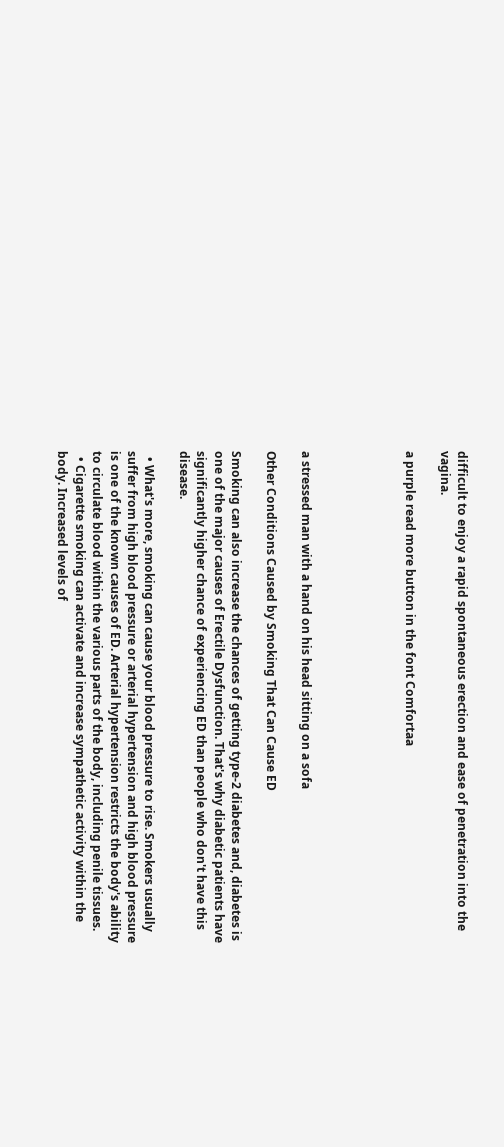difficult to enjoy a rapid spontaneous erection and ease of penetration into the vagina.

a purple read more button in the font Comfortaa





a stressed man with a hand on his head sitting on a sofa

Other Conditions Caused by Smoking That Can Cause ED

Smoking can also increase the chances of getting type-2 diabetes and, diabetes is one of the major causes of Erectile Dysfunction. That's why diabetic patients have significantly higher chance of experiencing ED than people who don't have this disease.

  • What's more, smoking can cause your blood pressure to rise. Smokers usually suffer from high blood pressure or arterial hypertension and high blood pressure is one of the known causes of ED. Arterial hypertension restricts the body's ability to circulate blood within the various parts of the body, including penile tissues.
  • Cigarette smoking can activate and increase sympathetic activity within the body. Increased levels of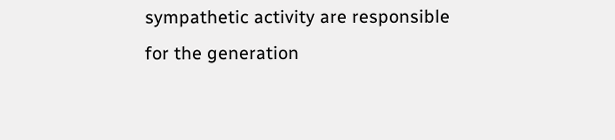sympathetic activity are responsible for the generation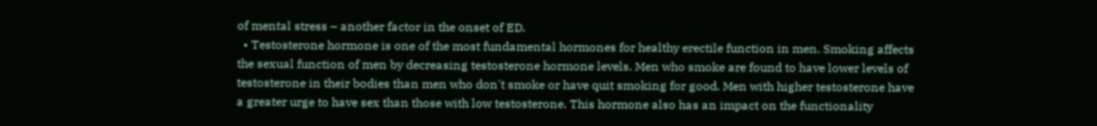of mental stress – another factor in the onset of ED.
  • Testosterone hormone is one of the most fundamental hormones for healthy erectile function in men. Smoking affects the sexual function of men by decreasing testosterone hormone levels. Men who smoke are found to have lower levels of testosterone in their bodies than men who don't smoke or have quit smoking for good. Men with higher testosterone have a greater urge to have sex than those with low testosterone. This hormone also has an impact on the functionality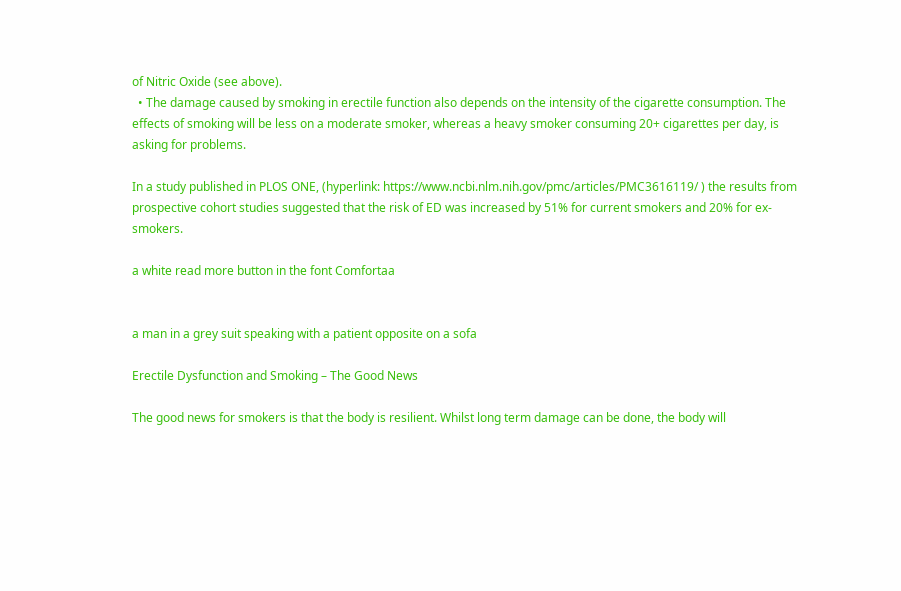of Nitric Oxide (see above).
  • The damage caused by smoking in erectile function also depends on the intensity of the cigarette consumption. The effects of smoking will be less on a moderate smoker, whereas a heavy smoker consuming 20+ cigarettes per day, is asking for problems.

In a study published in PLOS ONE, (hyperlink: https://www.ncbi.nlm.nih.gov/pmc/articles/PMC3616119/ ) the results from prospective cohort studies suggested that the risk of ED was increased by 51% for current smokers and 20% for ex-smokers.

a white read more button in the font Comfortaa


a man in a grey suit speaking with a patient opposite on a sofa

Erectile Dysfunction and Smoking – The Good News

The good news for smokers is that the body is resilient. Whilst long term damage can be done, the body will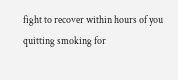fight to recover within hours of you quitting smoking for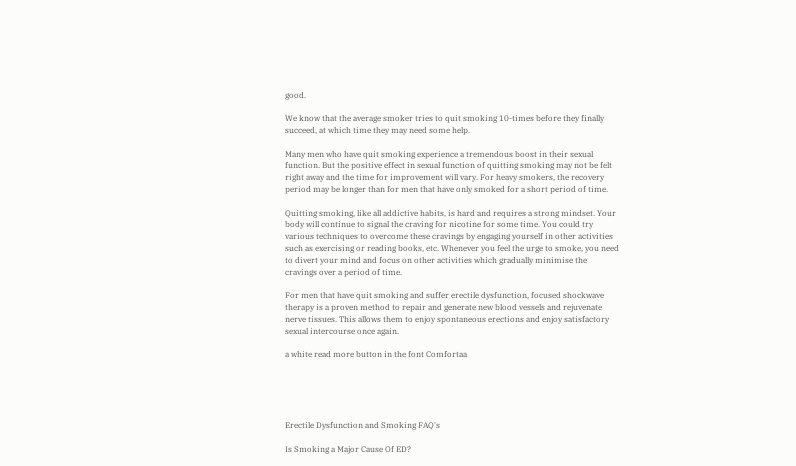good.

We know that the average smoker tries to quit smoking 10-times before they finally succeed, at which time they may need some help.

Many men who have quit smoking experience a tremendous boost in their sexual function. But the positive effect in sexual function of quitting smoking may not be felt right away and the time for improvement will vary. For heavy smokers, the recovery period may be longer than for men that have only smoked for a short period of time.

Quitting smoking, like all addictive habits, is hard and requires a strong mindset. Your body will continue to signal the craving for nicotine for some time. You could try various techniques to overcome these cravings by engaging yourself in other activities such as exercising or reading books, etc. Whenever you feel the urge to smoke, you need to divert your mind and focus on other activities which gradually minimise the cravings over a period of time.

For men that have quit smoking and suffer erectile dysfunction, focused shockwave therapy is a proven method to repair and generate new blood vessels and rejuvenate nerve tissues. This allows them to enjoy spontaneous erections and enjoy satisfactory sexual intercourse once again.

a white read more button in the font Comfortaa





Erectile Dysfunction and Smoking FAQ's

Is Smoking a Major Cause Of ED?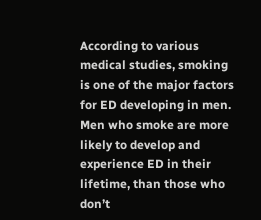According to various medical studies, smoking is one of the major factors for ED developing in men. Men who smoke are more likely to develop and experience ED in their lifetime, than those who don’t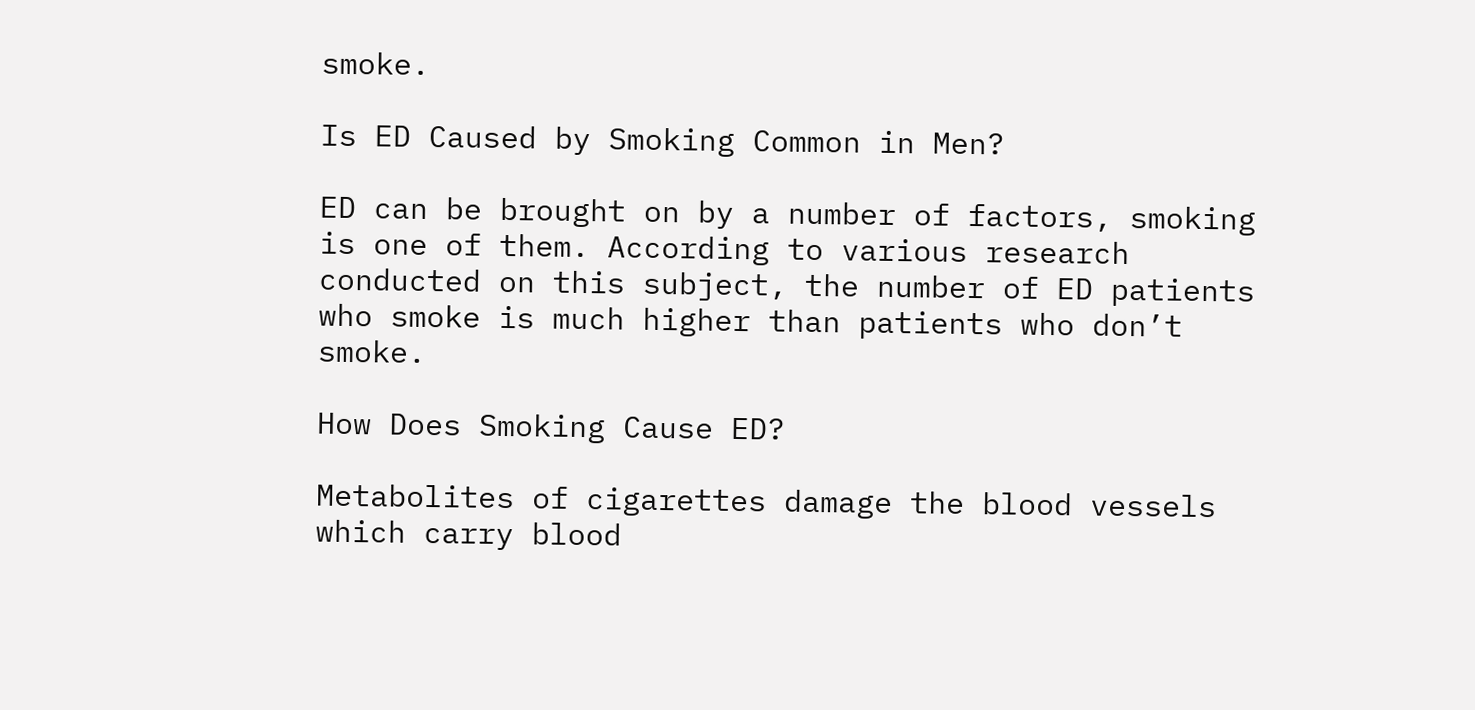smoke.

Is ED Caused by Smoking Common in Men?

ED can be brought on by a number of factors, smoking is one of them. According to various research conducted on this subject, the number of ED patients who smoke is much higher than patients who don’t smoke.

How Does Smoking Cause ED?

Metabolites of cigarettes damage the blood vessels which carry blood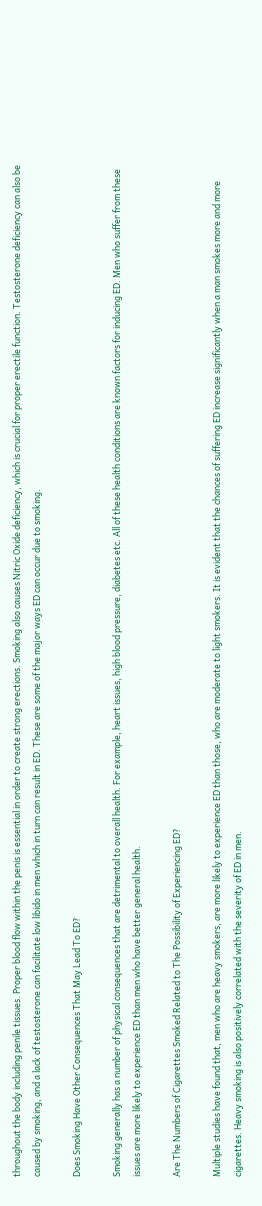throughout the body including penile tissues. Proper blood flow within the penis is essential in order to create strong erections. Smoking also causes Nitric Oxide deficiency, which is crucial for proper erectile function. Testosterone deficiency can also be caused by smoking, and a lack of testosterone can facilitate low libido in men which in turn can result in ED. These are some of the major ways ED can occur due to smoking.

Does Smoking Have Other Consequences That May Lead To ED?

Smoking generally has a number of physical consequences that are detrimental to overall health. For example, heart issues, high blood pressure, diabetes etc. All of these health conditions are known factors for inducing ED. Men who suffer from these issues are more likely to experience ED than men who have better general health.

Are The Numbers of Cigarettes Smoked Related to The Possibility of Experiencing ED?

Multiple studies have found that, men who are heavy smokers, are more likely to experience ED than those, who are moderate to light smokers. It is evident that the chances of suffering ED increase significantly when a man smokes more and more cigarettes. Heavy smoking is also positively correlated with the severity of ED in men.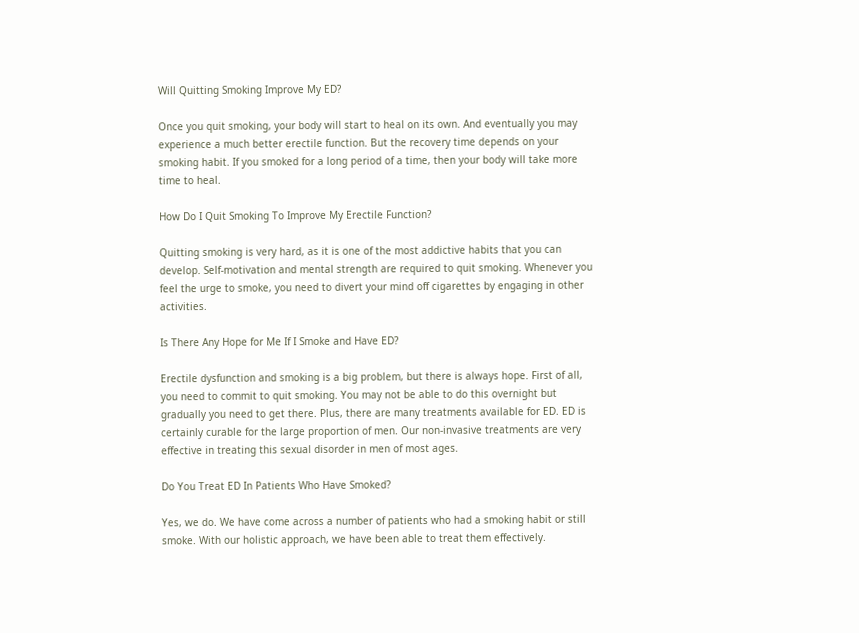Will Quitting Smoking Improve My ED?

Once you quit smoking, your body will start to heal on its own. And eventually you may experience a much better erectile function. But the recovery time depends on your smoking habit. If you smoked for a long period of a time, then your body will take more time to heal.

How Do I Quit Smoking To Improve My Erectile Function?

Quitting smoking is very hard, as it is one of the most addictive habits that you can develop. Self-motivation and mental strength are required to quit smoking. Whenever you feel the urge to smoke, you need to divert your mind off cigarettes by engaging in other activities.

Is There Any Hope for Me If I Smoke and Have ED?

Erectile dysfunction and smoking is a big problem, but there is always hope. First of all, you need to commit to quit smoking. You may not be able to do this overnight but gradually you need to get there. Plus, there are many treatments available for ED. ED is certainly curable for the large proportion of men. Our non-invasive treatments are very effective in treating this sexual disorder in men of most ages.

Do You Treat ED In Patients Who Have Smoked?

Yes, we do. We have come across a number of patients who had a smoking habit or still smoke. With our holistic approach, we have been able to treat them effectively.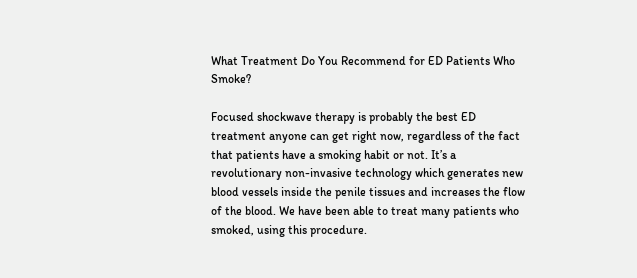What Treatment Do You Recommend for ED Patients Who Smoke?

Focused shockwave therapy is probably the best ED treatment anyone can get right now, regardless of the fact that patients have a smoking habit or not. It’s a revolutionary non-invasive technology which generates new blood vessels inside the penile tissues and increases the flow of the blood. We have been able to treat many patients who smoked, using this procedure.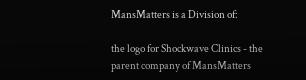MansMatters is a Division of:

the logo for Shockwave Clinics - the parent company of MansMatters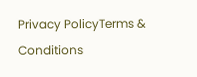Privacy PolicyTerms & Conditions